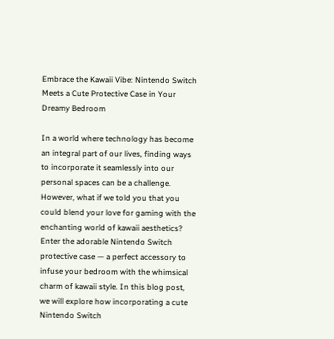Embrace the Kawaii Vibe: Nintendo Switch Meets a Cute Protective Case in Your Dreamy Bedroom

In a world where technology has become an integral part of our lives, finding ways to incorporate it seamlessly into our personal spaces can be a challenge. However, what if we told you that you could blend your love for gaming with the enchanting world of kawaii aesthetics? Enter the adorable Nintendo Switch protective case — a perfect accessory to infuse your bedroom with the whimsical charm of kawaii style. In this blog post, we will explore how incorporating a cute Nintendo Switch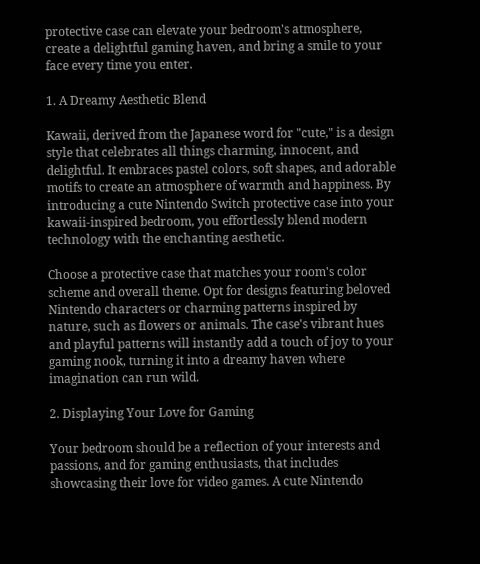protective case can elevate your bedroom's atmosphere, create a delightful gaming haven, and bring a smile to your face every time you enter.

1. A Dreamy Aesthetic Blend

Kawaii, derived from the Japanese word for "cute," is a design style that celebrates all things charming, innocent, and delightful. It embraces pastel colors, soft shapes, and adorable motifs to create an atmosphere of warmth and happiness. By introducing a cute Nintendo Switch protective case into your kawaii-inspired bedroom, you effortlessly blend modern technology with the enchanting aesthetic.

Choose a protective case that matches your room's color scheme and overall theme. Opt for designs featuring beloved Nintendo characters or charming patterns inspired by nature, such as flowers or animals. The case's vibrant hues and playful patterns will instantly add a touch of joy to your gaming nook, turning it into a dreamy haven where imagination can run wild.

2. Displaying Your Love for Gaming

Your bedroom should be a reflection of your interests and passions, and for gaming enthusiasts, that includes showcasing their love for video games. A cute Nintendo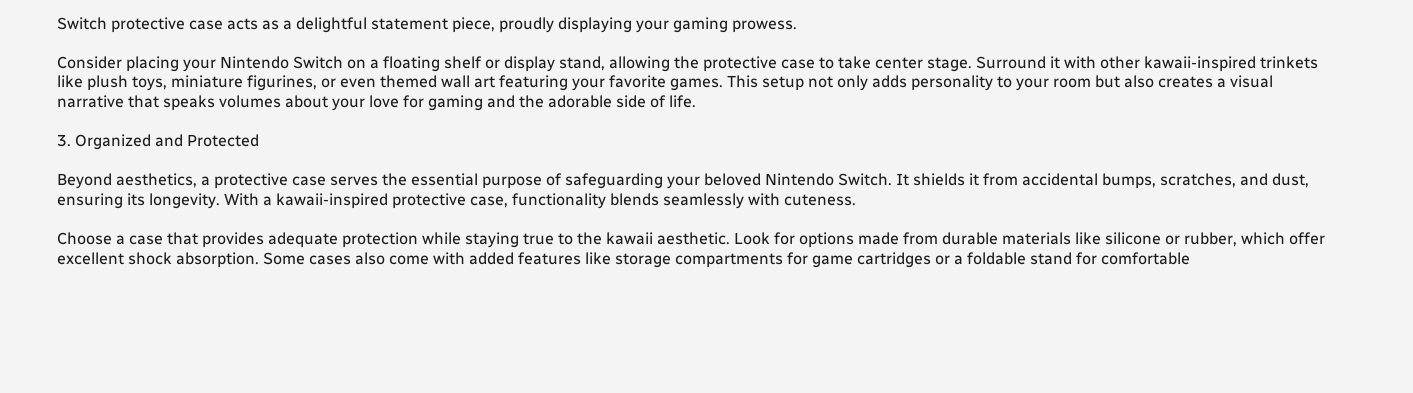Switch protective case acts as a delightful statement piece, proudly displaying your gaming prowess.

Consider placing your Nintendo Switch on a floating shelf or display stand, allowing the protective case to take center stage. Surround it with other kawaii-inspired trinkets like plush toys, miniature figurines, or even themed wall art featuring your favorite games. This setup not only adds personality to your room but also creates a visual narrative that speaks volumes about your love for gaming and the adorable side of life.

3. Organized and Protected

Beyond aesthetics, a protective case serves the essential purpose of safeguarding your beloved Nintendo Switch. It shields it from accidental bumps, scratches, and dust, ensuring its longevity. With a kawaii-inspired protective case, functionality blends seamlessly with cuteness.

Choose a case that provides adequate protection while staying true to the kawaii aesthetic. Look for options made from durable materials like silicone or rubber, which offer excellent shock absorption. Some cases also come with added features like storage compartments for game cartridges or a foldable stand for comfortable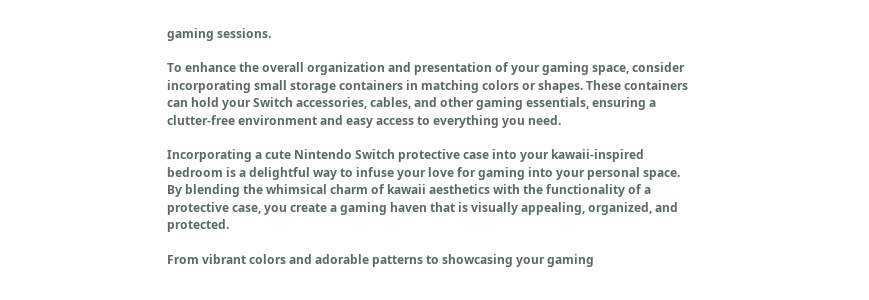gaming sessions.

To enhance the overall organization and presentation of your gaming space, consider incorporating small storage containers in matching colors or shapes. These containers can hold your Switch accessories, cables, and other gaming essentials, ensuring a clutter-free environment and easy access to everything you need.

Incorporating a cute Nintendo Switch protective case into your kawaii-inspired bedroom is a delightful way to infuse your love for gaming into your personal space. By blending the whimsical charm of kawaii aesthetics with the functionality of a protective case, you create a gaming haven that is visually appealing, organized, and protected.

From vibrant colors and adorable patterns to showcasing your gaming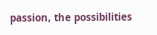passion, the possibilities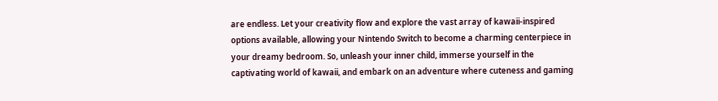are endless. Let your creativity flow and explore the vast array of kawaii-inspired options available, allowing your Nintendo Switch to become a charming centerpiece in your dreamy bedroom. So, unleash your inner child, immerse yourself in the captivating world of kawaii, and embark on an adventure where cuteness and gaming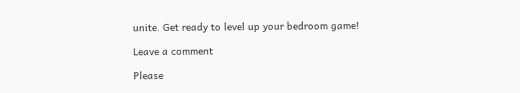unite. Get ready to level up your bedroom game!

Leave a comment

Please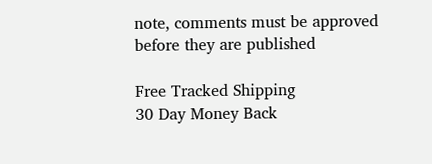note, comments must be approved before they are published

Free Tracked Shipping
30 Day Money Back